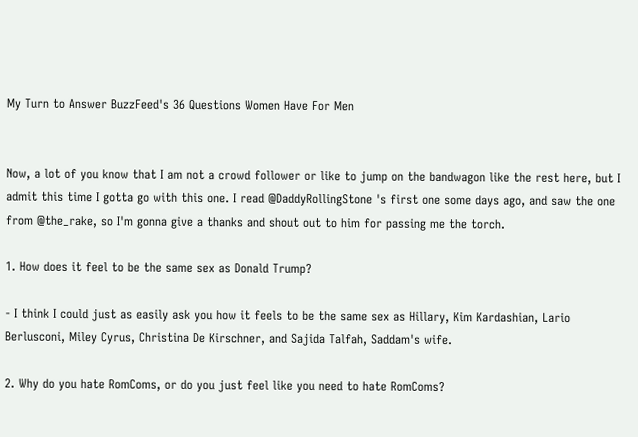My Turn to Answer BuzzFeed's 36 Questions Women Have For Men


Now, a lot of you know that I am not a crowd follower or like to jump on the bandwagon like the rest here, but I admit this time I gotta go with this one. I read @DaddyRollingStone 's first one some days ago, and saw the one from @the_rake, so I'm gonna give a thanks and shout out to him for passing me the torch.

1. How does it feel to be the same sex as Donald Trump?

- I think I could just as easily ask you how it feels to be the same sex as Hillary, Kim Kardashian, Lario Berlusconi, Miley Cyrus, Christina De Kirschner, and Sajida Talfah, Saddam's wife.

2. Why do you hate RomComs, or do you just feel like you need to hate RomComs?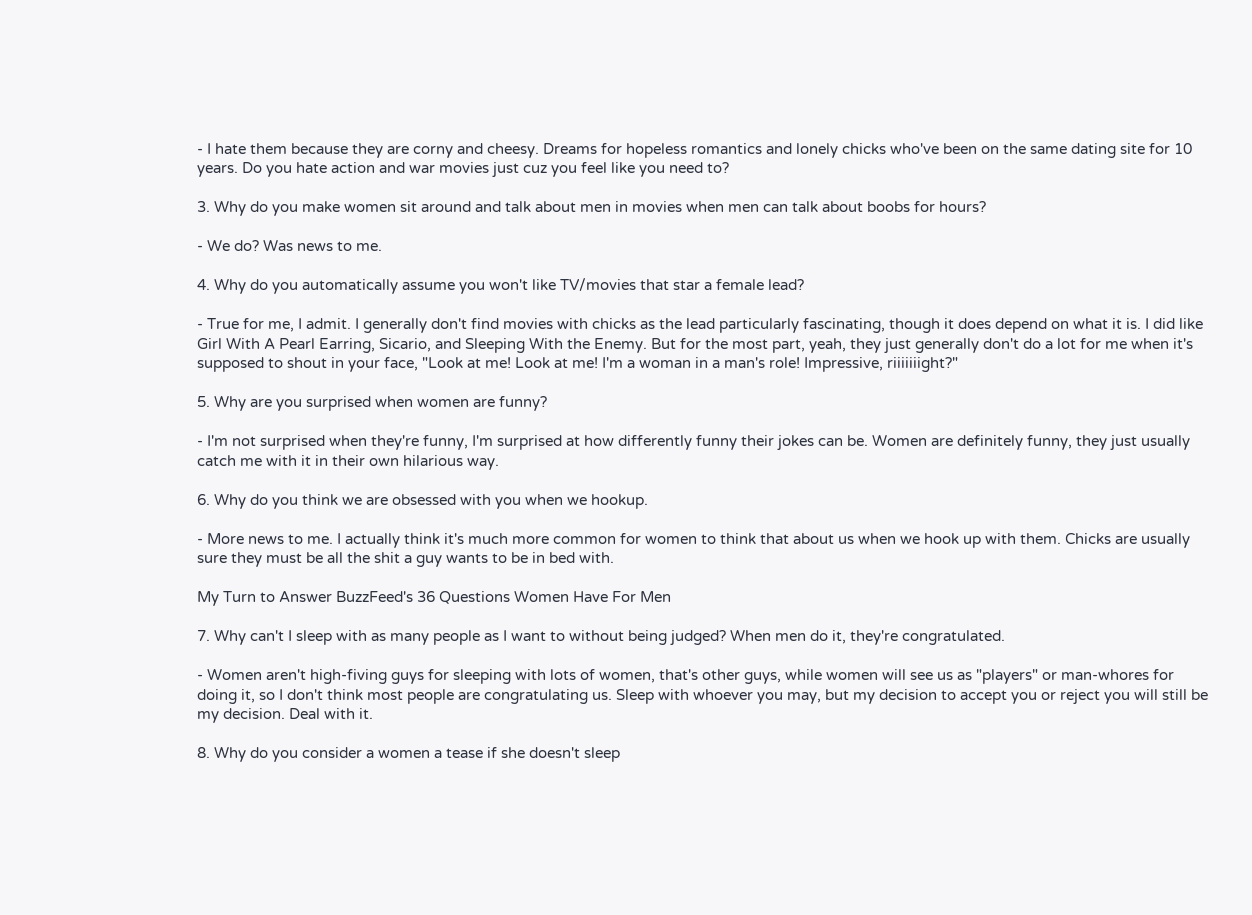- I hate them because they are corny and cheesy. Dreams for hopeless romantics and lonely chicks who've been on the same dating site for 10 years. Do you hate action and war movies just cuz you feel like you need to?

3. Why do you make women sit around and talk about men in movies when men can talk about boobs for hours?

- We do? Was news to me.

4. Why do you automatically assume you won't like TV/movies that star a female lead?

- True for me, I admit. I generally don't find movies with chicks as the lead particularly fascinating, though it does depend on what it is. I did like Girl With A Pearl Earring, Sicario, and Sleeping With the Enemy. But for the most part, yeah, they just generally don't do a lot for me when it's supposed to shout in your face, "Look at me! Look at me! I'm a woman in a man's role! Impressive, riiiiiiight?"

5. Why are you surprised when women are funny?

- I'm not surprised when they're funny, I'm surprised at how differently funny their jokes can be. Women are definitely funny, they just usually catch me with it in their own hilarious way.

6. Why do you think we are obsessed with you when we hookup.

- More news to me. I actually think it's much more common for women to think that about us when we hook up with them. Chicks are usually sure they must be all the shit a guy wants to be in bed with.

My Turn to Answer BuzzFeed's 36 Questions Women Have For Men

7. Why can't I sleep with as many people as I want to without being judged? When men do it, they're congratulated.

- Women aren't high-fiving guys for sleeping with lots of women, that's other guys, while women will see us as "players" or man-whores for doing it, so I don't think most people are congratulating us. Sleep with whoever you may, but my decision to accept you or reject you will still be my decision. Deal with it.

8. Why do you consider a women a tease if she doesn't sleep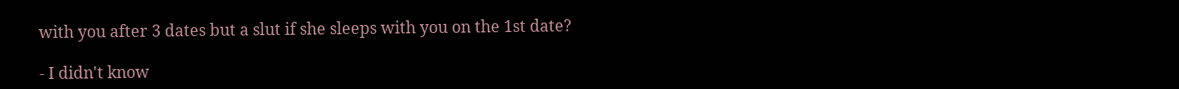with you after 3 dates but a slut if she sleeps with you on the 1st date?

- I didn't know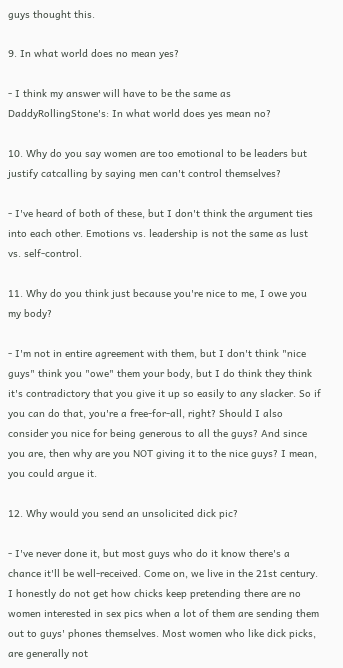guys thought this.

9. In what world does no mean yes?

- I think my answer will have to be the same as DaddyRollingStone's: In what world does yes mean no?

10. Why do you say women are too emotional to be leaders but justify catcalling by saying men can't control themselves?

- I've heard of both of these, but I don't think the argument ties into each other. Emotions vs. leadership is not the same as lust vs. self-control.

11. Why do you think just because you're nice to me, I owe you my body?

- I'm not in entire agreement with them, but I don't think "nice guys" think you "owe" them your body, but I do think they think it's contradictory that you give it up so easily to any slacker. So if you can do that, you're a free-for-all, right? Should I also consider you nice for being generous to all the guys? And since you are, then why are you NOT giving it to the nice guys? I mean, you could argue it.

12. Why would you send an unsolicited dick pic?

- I've never done it, but most guys who do it know there's a chance it'll be well-received. Come on, we live in the 21st century. I honestly do not get how chicks keep pretending there are no women interested in sex pics when a lot of them are sending them out to guys' phones themselves. Most women who like dick picks, are generally not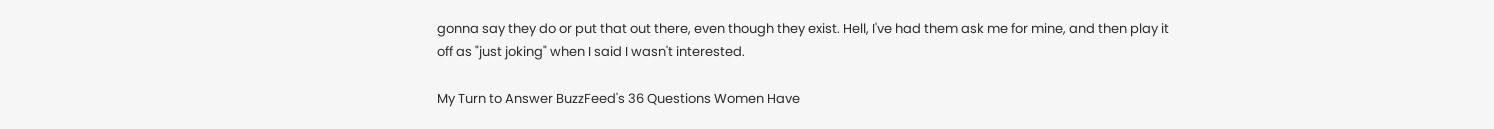gonna say they do or put that out there, even though they exist. Hell, I've had them ask me for mine, and then play it off as "just joking" when I said I wasn't interested.

My Turn to Answer BuzzFeed's 36 Questions Women Have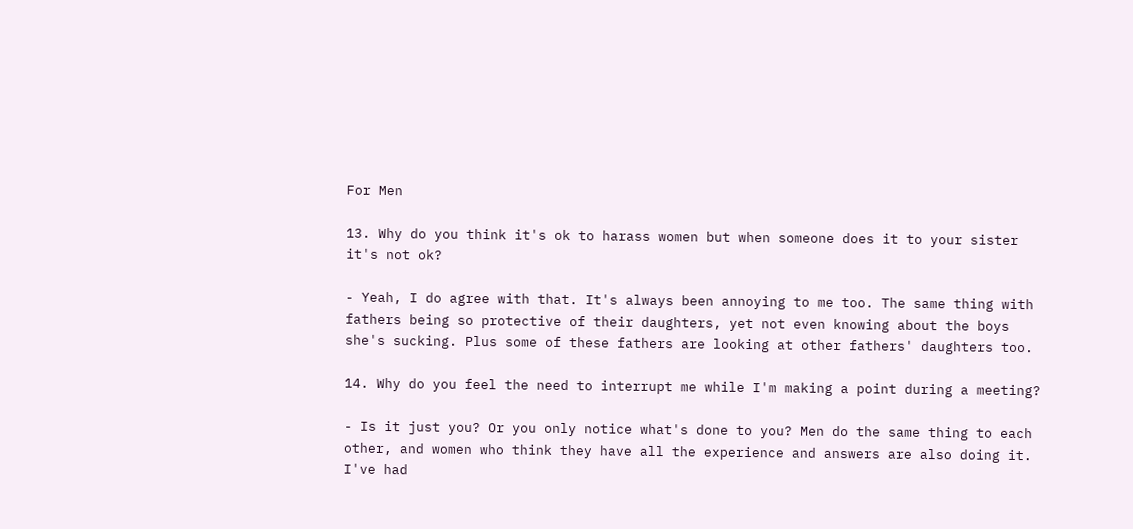For Men

13. Why do you think it's ok to harass women but when someone does it to your sister it's not ok?

- Yeah, I do agree with that. It's always been annoying to me too. The same thing with fathers being so protective of their daughters, yet not even knowing about the boys she's sucking. Plus some of these fathers are looking at other fathers' daughters too.

14. Why do you feel the need to interrupt me while I'm making a point during a meeting?

- Is it just you? Or you only notice what's done to you? Men do the same thing to each other, and women who think they have all the experience and answers are also doing it. I've had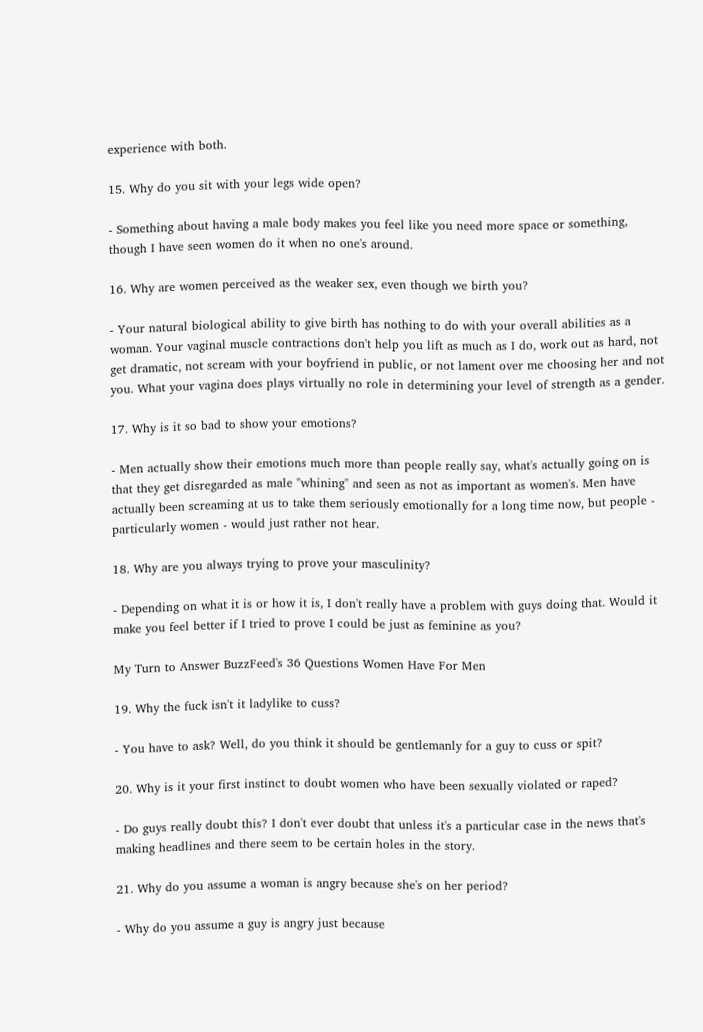experience with both.

15. Why do you sit with your legs wide open?

- Something about having a male body makes you feel like you need more space or something, though I have seen women do it when no one's around.

16. Why are women perceived as the weaker sex, even though we birth you?

- Your natural biological ability to give birth has nothing to do with your overall abilities as a woman. Your vaginal muscle contractions don't help you lift as much as I do, work out as hard, not get dramatic, not scream with your boyfriend in public, or not lament over me choosing her and not you. What your vagina does plays virtually no role in determining your level of strength as a gender.

17. Why is it so bad to show your emotions?

- Men actually show their emotions much more than people really say, what's actually going on is that they get disregarded as male "whining" and seen as not as important as women's. Men have actually been screaming at us to take them seriously emotionally for a long time now, but people - particularly women - would just rather not hear.

18. Why are you always trying to prove your masculinity?

- Depending on what it is or how it is, I don't really have a problem with guys doing that. Would it make you feel better if I tried to prove I could be just as feminine as you?

My Turn to Answer BuzzFeed's 36 Questions Women Have For Men

19. Why the fuck isn't it ladylike to cuss?

- You have to ask? Well, do you think it should be gentlemanly for a guy to cuss or spit?

20. Why is it your first instinct to doubt women who have been sexually violated or raped?

- Do guys really doubt this? I don't ever doubt that unless it's a particular case in the news that's making headlines and there seem to be certain holes in the story.

21. Why do you assume a woman is angry because she's on her period?

- Why do you assume a guy is angry just because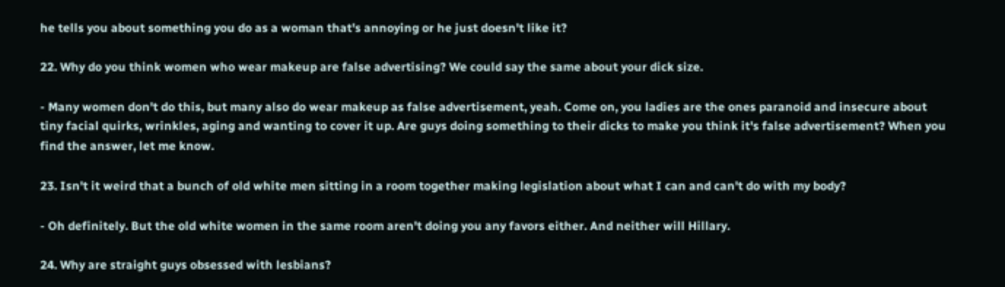he tells you about something you do as a woman that's annoying or he just doesn't like it?

22. Why do you think women who wear makeup are false advertising? We could say the same about your dick size.

- Many women don't do this, but many also do wear makeup as false advertisement, yeah. Come on, you ladies are the ones paranoid and insecure about tiny facial quirks, wrinkles, aging and wanting to cover it up. Are guys doing something to their dicks to make you think it's false advertisement? When you find the answer, let me know.

23. Isn't it weird that a bunch of old white men sitting in a room together making legislation about what I can and can't do with my body?

- Oh definitely. But the old white women in the same room aren't doing you any favors either. And neither will Hillary.

24. Why are straight guys obsessed with lesbians?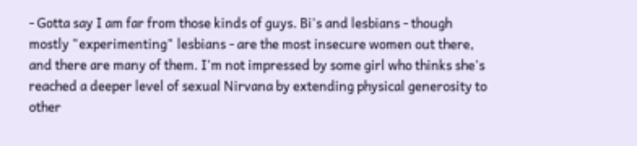- Gotta say I am far from those kinds of guys. Bi's and lesbians - though mostly "experimenting" lesbians - are the most insecure women out there, and there are many of them. I'm not impressed by some girl who thinks she's reached a deeper level of sexual Nirvana by extending physical generosity to other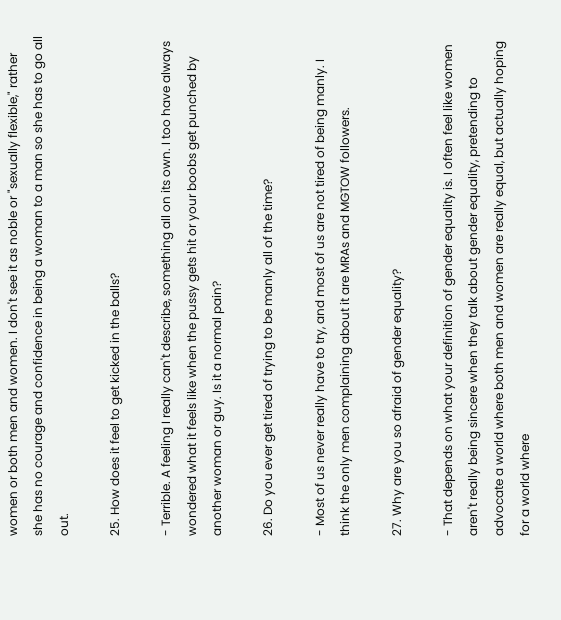women or both men and women. I don't see it as noble or "sexually flexible," rather she has no courage and confidence in being a woman to a man so she has to go all out.

25. How does it feel to get kicked in the balls?

- Terrible. A feeling I really can't describe, something all on its own. I too have always wondered what it feels like when the pussy gets hit or your boobs get punched by another woman or guy. Is it a normal pain?

26. Do you ever get tired of trying to be manly all of the time?

- Most of us never really have to try, and most of us are not tired of being manly. I think the only men complaining about it are MRAs and MGTOW followers.

27. Why are you so afraid of gender equality?

- That depends on what your definition of gender equality is. I often feel like women aren't really being sincere when they talk about gender equality, pretending to advocate a world where both men and women are really equal, but actually hoping for a world where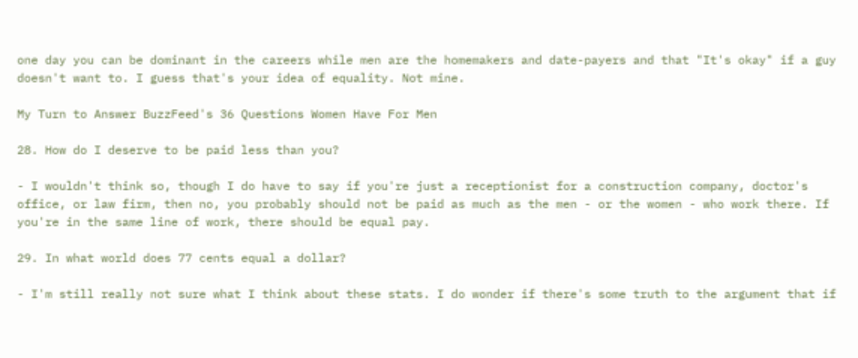one day you can be dominant in the careers while men are the homemakers and date-payers and that "It's okay" if a guy doesn't want to. I guess that's your idea of equality. Not mine.

My Turn to Answer BuzzFeed's 36 Questions Women Have For Men

28. How do I deserve to be paid less than you?

- I wouldn't think so, though I do have to say if you're just a receptionist for a construction company, doctor's office, or law firm, then no, you probably should not be paid as much as the men - or the women - who work there. If you're in the same line of work, there should be equal pay.

29. In what world does 77 cents equal a dollar?

- I'm still really not sure what I think about these stats. I do wonder if there's some truth to the argument that if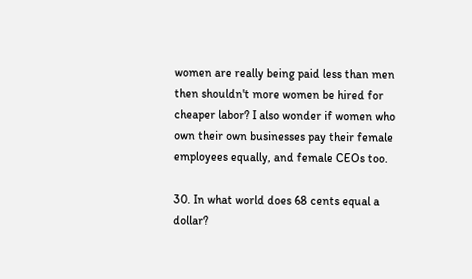women are really being paid less than men then shouldn't more women be hired for cheaper labor? I also wonder if women who own their own businesses pay their female employees equally, and female CEOs too.

30. In what world does 68 cents equal a dollar?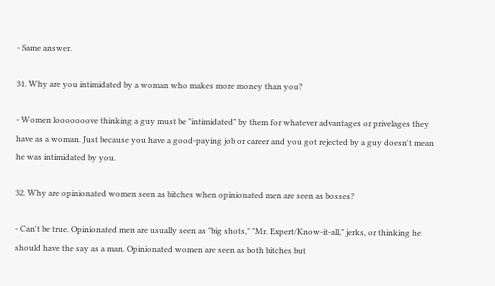- Same answer.

31. Why are you intimidated by a woman who makes more money than you?

- Women looooooove thinking a guy must be "intimidated" by them for whatever advantages or privelages they have as a woman. Just because you have a good-paying job or career and you got rejected by a guy doesn't mean he was intimidated by you.

32. Why are opinionated women seen as bitches when opinionated men are seen as bosses?

- Can't be true. Opinionated men are usually seen as "big shots," "Mr. Expert/Know-it-all," jerks, or thinking he should have the say as a man. Opinionated women are seen as both bitches but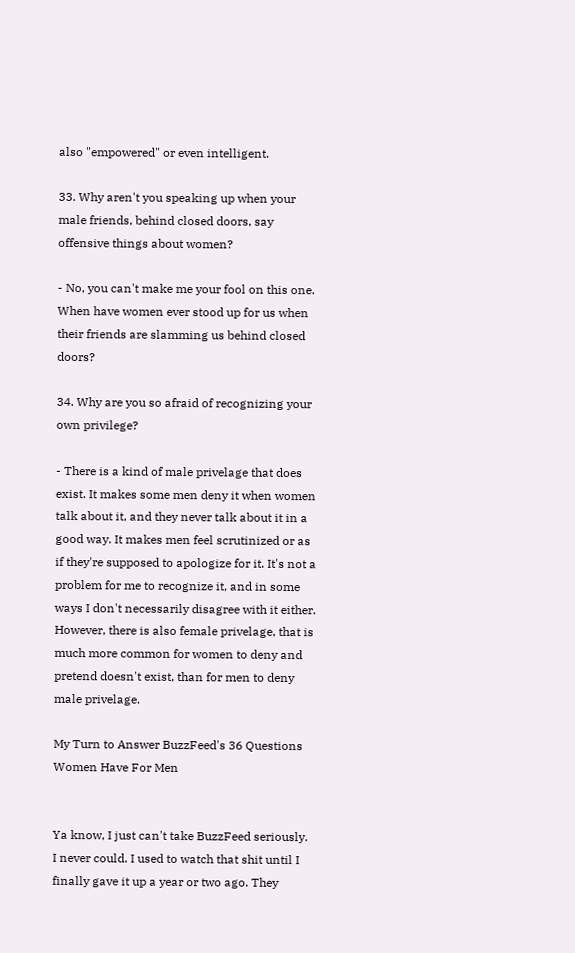also "empowered" or even intelligent.

33. Why aren't you speaking up when your male friends, behind closed doors, say offensive things about women?

- No, you can't make me your fool on this one. When have women ever stood up for us when their friends are slamming us behind closed doors?

34. Why are you so afraid of recognizing your own privilege?

- There is a kind of male privelage that does exist. It makes some men deny it when women talk about it, and they never talk about it in a good way. It makes men feel scrutinized or as if they're supposed to apologize for it. It's not a problem for me to recognize it, and in some ways I don't necessarily disagree with it either. However, there is also female privelage, that is much more common for women to deny and pretend doesn't exist, than for men to deny male privelage.

My Turn to Answer BuzzFeed's 36 Questions Women Have For Men


Ya know, I just can't take BuzzFeed seriously. I never could. I used to watch that shit until I finally gave it up a year or two ago. They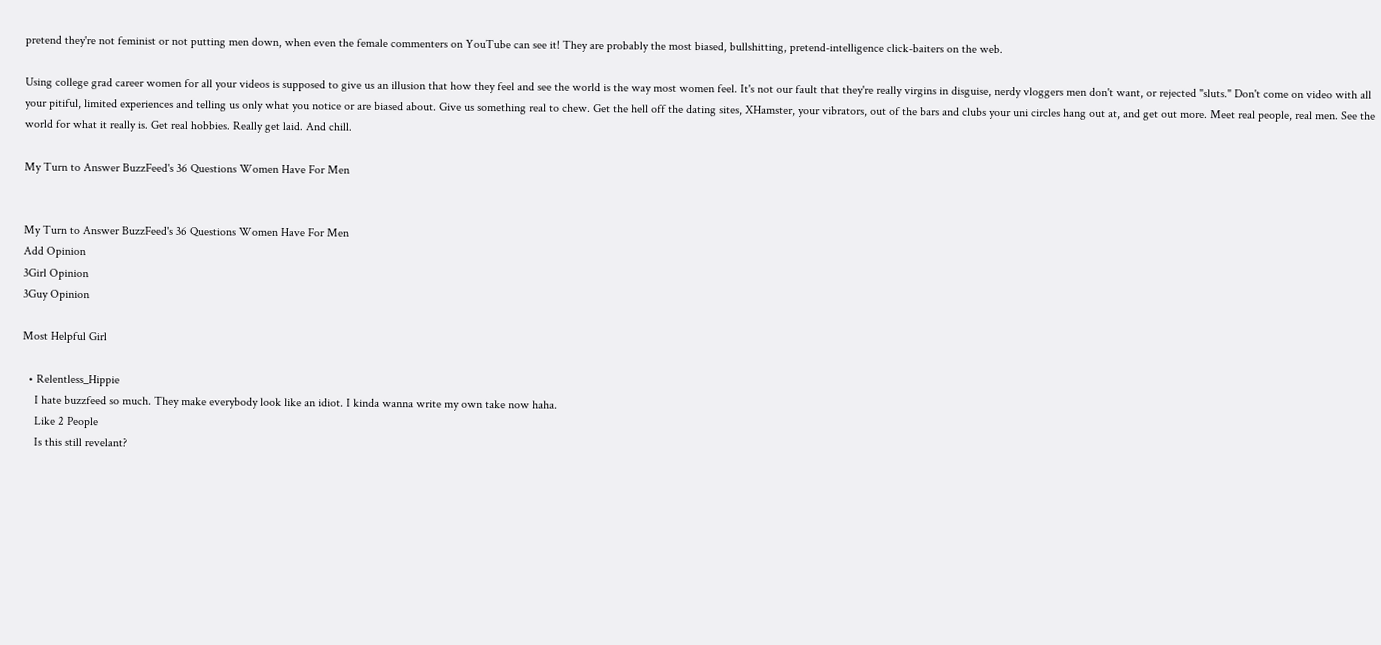pretend they're not feminist or not putting men down, when even the female commenters on YouTube can see it! They are probably the most biased, bullshitting, pretend-intelligence click-baiters on the web.

Using college grad career women for all your videos is supposed to give us an illusion that how they feel and see the world is the way most women feel. It's not our fault that they're really virgins in disguise, nerdy vloggers men don't want, or rejected "sluts." Don't come on video with all your pitiful, limited experiences and telling us only what you notice or are biased about. Give us something real to chew. Get the hell off the dating sites, XHamster, your vibrators, out of the bars and clubs your uni circles hang out at, and get out more. Meet real people, real men. See the world for what it really is. Get real hobbies. Really get laid. And chill.

My Turn to Answer BuzzFeed's 36 Questions Women Have For Men


My Turn to Answer BuzzFeed's 36 Questions Women Have For Men
Add Opinion
3Girl Opinion
3Guy Opinion

Most Helpful Girl

  • Relentless_Hippie
    I hate buzzfeed so much. They make everybody look like an idiot. I kinda wanna write my own take now haha.
    Like 2 People
    Is this still revelant?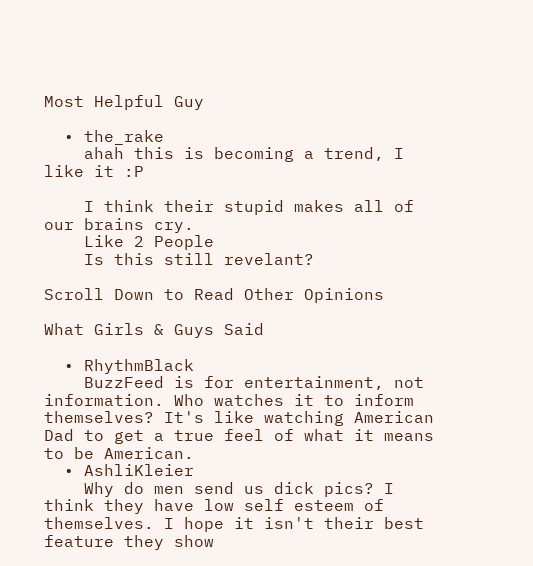Most Helpful Guy

  • the_rake
    ahah this is becoming a trend, I like it :P

    I think their stupid makes all of our brains cry.
    Like 2 People
    Is this still revelant?

Scroll Down to Read Other Opinions

What Girls & Guys Said

  • RhythmBlack
    BuzzFeed is for entertainment, not information. Who watches it to inform themselves? It's like watching American Dad to get a true feel of what it means to be American.
  • AshliKleier
    Why do men send us dick pics? I think they have low self esteem of themselves. I hope it isn't their best feature they show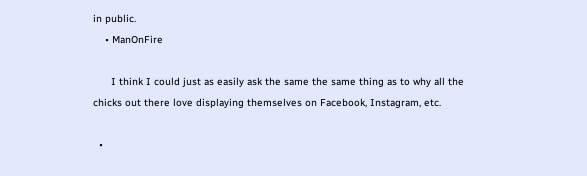in public.
    • ManOnFire

      I think I could just as easily ask the same the same thing as to why all the chicks out there love displaying themselves on Facebook, Instagram, etc.

  •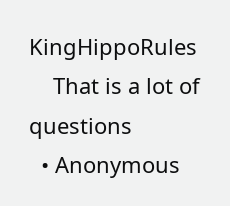KingHippoRules
    That is a lot of questions
  • Anonymous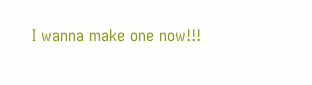I wanna make one now!!!